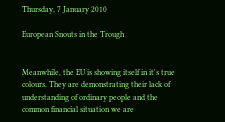Thursday, 7 January 2010

European Snouts in the Trough


Meanwhile, the EU is showing itself in it's true colours. They are demonstrating their lack of understanding of ordinary people and the common financial situation we are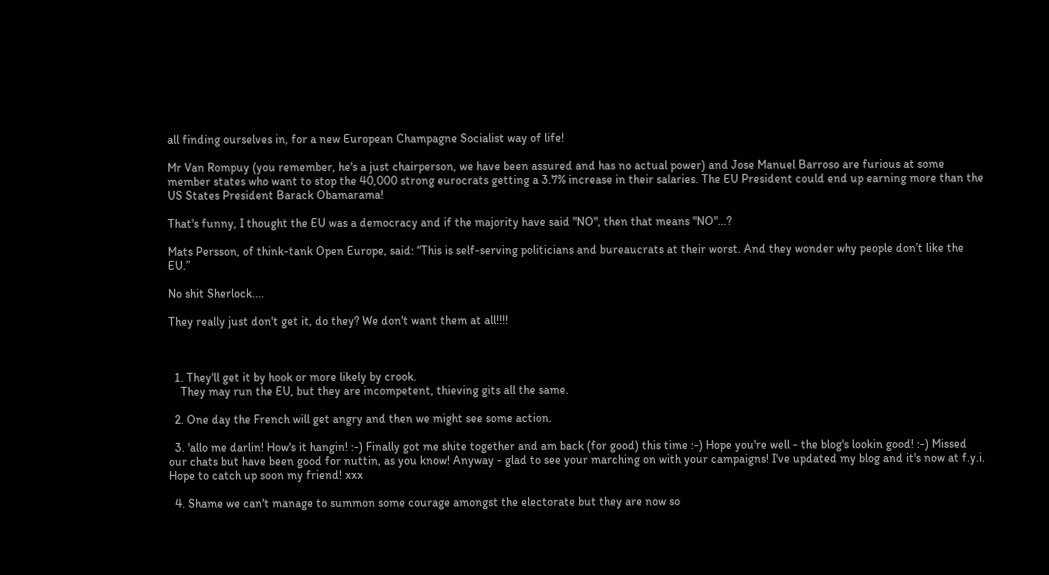all finding ourselves in, for a new European Champagne Socialist way of life!

Mr Van Rompuy (you remember, he's a just chairperson, we have been assured and has no actual power) and Jose Manuel Barroso are furious at some member states who want to stop the 40,000 strong eurocrats getting a 3.7% increase in their salaries. The EU President could end up earning more than the US States President Barack Obamarama!

That's funny, I thought the EU was a democracy and if the majority have said "NO", then that means "NO"...?

Mats Persson, of think-tank Open Europe, said: “This is self-serving politicians and bureaucrats at their worst. And they wonder why people don’t like the EU.”

No shit Sherlock....

They really just don't get it, do they? We don't want them at all!!!!



  1. They'll get it by hook or more likely by crook.
    They may run the EU, but they are incompetent, thieving gits all the same.

  2. One day the French will get angry and then we might see some action.

  3. 'allo me darlin! How's it hangin! :-) Finally got me shite together and am back (for good) this time :-) Hope you're well - the blog's lookin good! :-) Missed our chats but have been good for nuttin, as you know! Anyway - glad to see your marching on with your campaigns! I've updated my blog and it's now at f.y.i. Hope to catch up soon my friend! xxx

  4. Shame we can't manage to summon some courage amongst the electorate but they are now so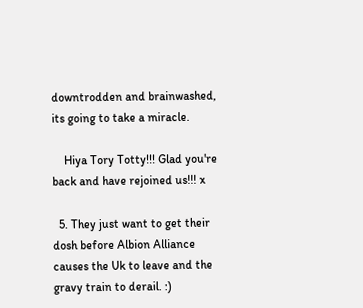downtrodden and brainwashed, its going to take a miracle.

    Hiya Tory Totty!!! Glad you're back and have rejoined us!!! x

  5. They just want to get their dosh before Albion Alliance causes the Uk to leave and the gravy train to derail. :)